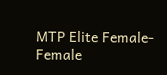MTP Elite Female-Female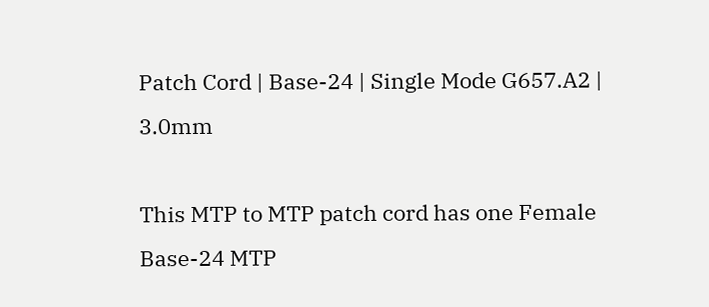Patch Cord | Base-24 | Single Mode G657.A2 | 3.0mm

This MTP to MTP patch cord has one Female Base-24 MTP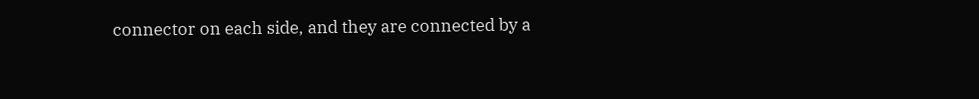connector on each side, and they are connected by a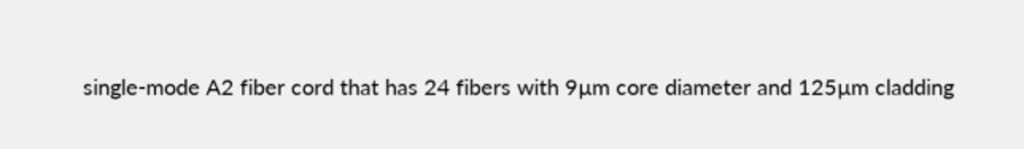single-mode A2 fiber cord that has 24 fibers with 9µm core diameter and 125µm cladding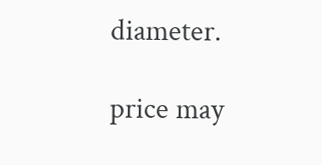diameter.

price may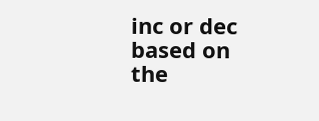inc or dec based on the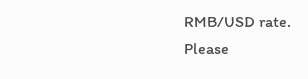RMB/USD rate.
Please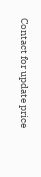Contact for update price